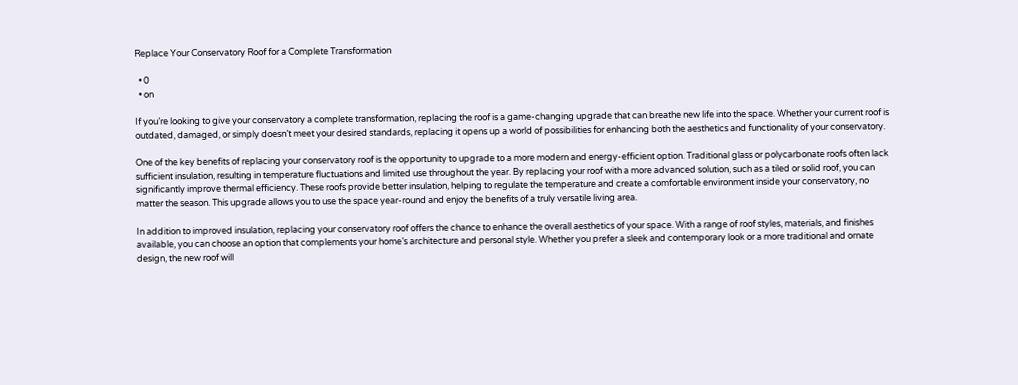Replace Your Conservatory Roof for a Complete Transformation

  • 0
  • on

If you’re looking to give your conservatory a complete transformation, replacing the roof is a game-changing upgrade that can breathe new life into the space. Whether your current roof is outdated, damaged, or simply doesn’t meet your desired standards, replacing it opens up a world of possibilities for enhancing both the aesthetics and functionality of your conservatory.

One of the key benefits of replacing your conservatory roof is the opportunity to upgrade to a more modern and energy-efficient option. Traditional glass or polycarbonate roofs often lack sufficient insulation, resulting in temperature fluctuations and limited use throughout the year. By replacing your roof with a more advanced solution, such as a tiled or solid roof, you can significantly improve thermal efficiency. These roofs provide better insulation, helping to regulate the temperature and create a comfortable environment inside your conservatory, no matter the season. This upgrade allows you to use the space year-round and enjoy the benefits of a truly versatile living area.

In addition to improved insulation, replacing your conservatory roof offers the chance to enhance the overall aesthetics of your space. With a range of roof styles, materials, and finishes available, you can choose an option that complements your home’s architecture and personal style. Whether you prefer a sleek and contemporary look or a more traditional and ornate design, the new roof will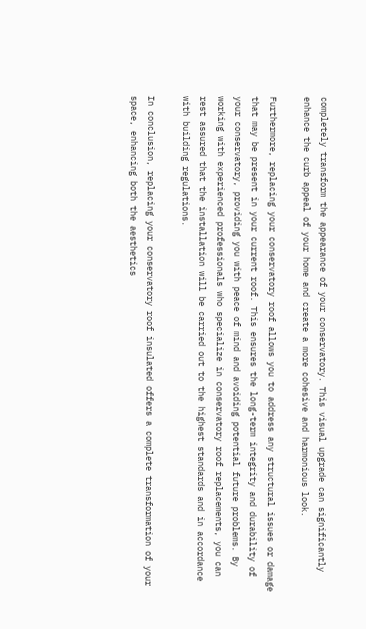completely transform the appearance of your conservatory. This visual upgrade can significantly enhance the curb appeal of your home and create a more cohesive and harmonious look.

Furthermore, replacing your conservatory roof allows you to address any structural issues or damage that may be present in your current roof. This ensures the long-term integrity and durability of your conservatory, providing you with peace of mind and avoiding potential future problems. By working with experienced professionals who specialize in conservatory roof replacements, you can rest assured that the installation will be carried out to the highest standards and in accordance with building regulations.

In conclusion, replacing your conservatory roof insulated offers a complete transformation of your space, enhancing both the aesthetics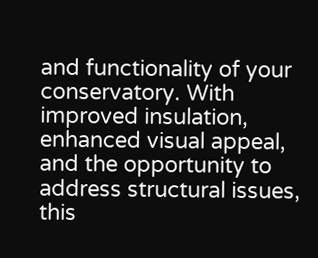and functionality of your conservatory. With improved insulation, enhanced visual appeal, and the opportunity to address structural issues, this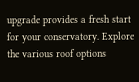upgrade provides a fresh start for your conservatory. Explore the various roof options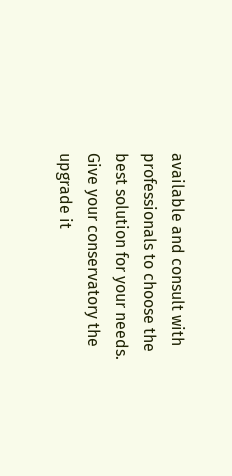available and consult with professionals to choose the best solution for your needs. Give your conservatory the upgrade it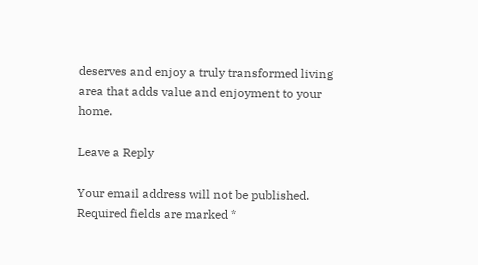deserves and enjoy a truly transformed living area that adds value and enjoyment to your home.

Leave a Reply

Your email address will not be published. Required fields are marked *